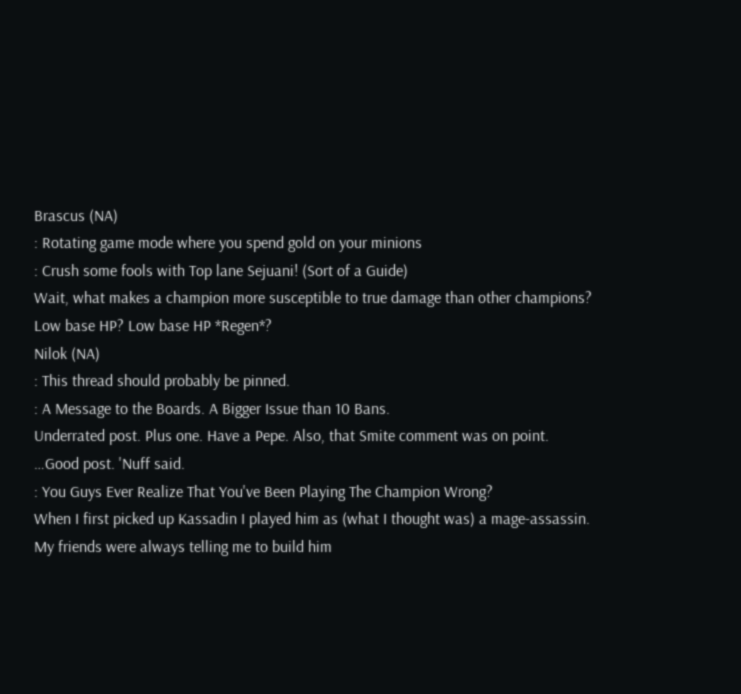Brascus (NA)
: Rotating game mode where you spend gold on your minions
: Crush some fools with Top lane Sejuani! (Sort of a Guide)
Wait, what makes a champion more susceptible to true damage than other champions? Low base HP? Low base HP *Regen*?
Nilok (NA)
: This thread should probably be pinned.
: A Message to the Boards. A Bigger Issue than 10 Bans.
Underrated post. Plus one. Have a Pepe. Also, that Smite comment was on point. …Good post. 'Nuff said.
: You Guys Ever Realize That You've Been Playing The Champion Wrong?
When I first picked up Kassadin I played him as (what I thought was) a mage-assassin. My friends were always telling me to build him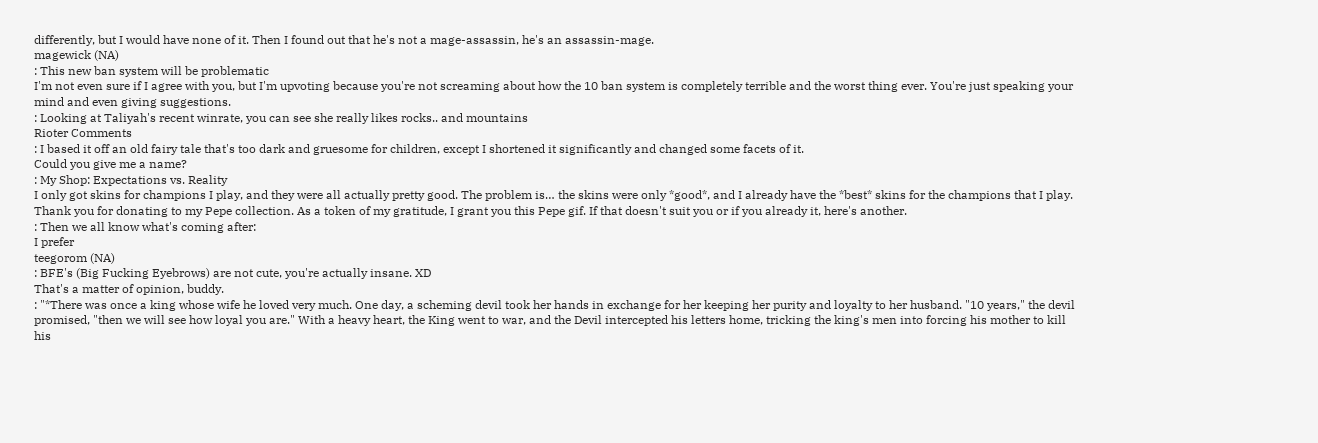differently, but I would have none of it. Then I found out that he's not a mage-assassin, he's an assassin-mage.
magewick (NA)
: This new ban system will be problematic
I'm not even sure if I agree with you, but I'm upvoting because you're not screaming about how the 10 ban system is completely terrible and the worst thing ever. You're just speaking your mind and even giving suggestions.
: Looking at Taliyah's recent winrate, you can see she really likes rocks.. and mountains
Rioter Comments
: I based it off an old fairy tale that's too dark and gruesome for children, except I shortened it significantly and changed some facets of it.
Could you give me a name?
: My Shop: Expectations vs. Reality
I only got skins for champions I play, and they were all actually pretty good. The problem is… the skins were only *good*, and I already have the *best* skins for the champions that I play.
Thank you for donating to my Pepe collection. As a token of my gratitude, I grant you this Pepe gif. If that doesn't suit you or if you already it, here's another.
: Then we all know what's coming after:
I prefer
teegorom (NA)
: BFE's (Big Fucking Eyebrows) are not cute, you're actually insane. XD
That's a matter of opinion, buddy.
: "*There was once a king whose wife he loved very much. One day, a scheming devil took her hands in exchange for her keeping her purity and loyalty to her husband. "10 years," the devil promised, "then we will see how loyal you are." With a heavy heart, the King went to war, and the Devil intercepted his letters home, tricking the king's men into forcing his mother to kill his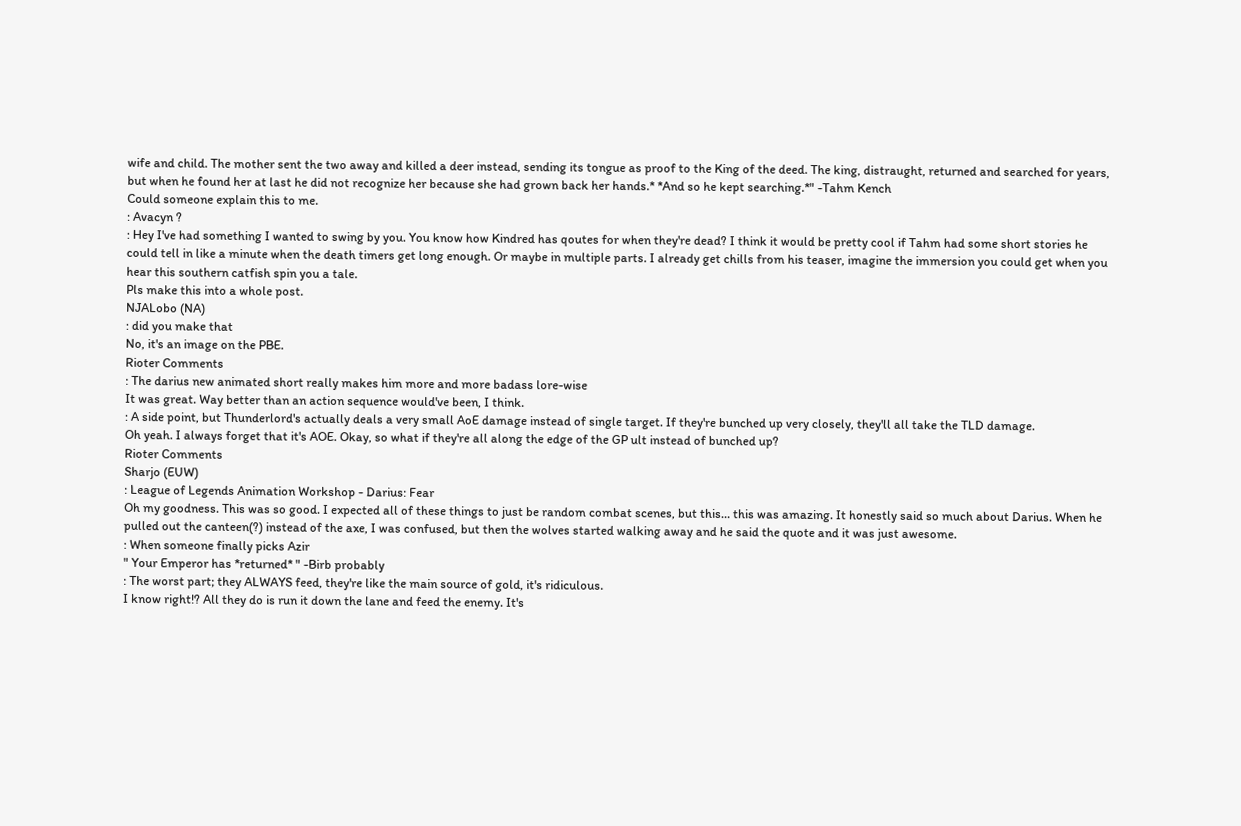wife and child. The mother sent the two away and killed a deer instead, sending its tongue as proof to the King of the deed. The king, distraught, returned and searched for years, but when he found her at last he did not recognize her because she had grown back her hands.* *And so he kept searching.*" -Tahm Kench
Could someone explain this to me.
: Avacyn ?
: Hey I've had something I wanted to swing by you. You know how Kindred has qoutes for when they're dead? I think it would be pretty cool if Tahm had some short stories he could tell in like a minute when the death timers get long enough. Or maybe in multiple parts. I already get chills from his teaser, imagine the immersion you could get when you hear this southern catfish spin you a tale.
Pls make this into a whole post.
NJALobo (NA)
: did you make that
No, it's an image on the PBE.
Rioter Comments
: The darius new animated short really makes him more and more badass lore-wise
It was great. Way better than an action sequence would've been, I think.
: A side point, but Thunderlord's actually deals a very small AoE damage instead of single target. If they're bunched up very closely, they'll all take the TLD damage.
Oh yeah. I always forget that it's AOE. Okay, so what if they're all along the edge of the GP ult instead of bunched up?
Rioter Comments
Sharjo (EUW)
: League of Legends Animation Workshop - Darius: Fear
Oh my goodness. This was so good. I expected all of these things to just be random combat scenes, but this… this was amazing. It honestly said so much about Darius. When he pulled out the canteen(?) instead of the axe, I was confused, but then the wolves started walking away and he said the quote and it was just awesome.
: When someone finally picks Azir
" Your Emperor has *returned* " -Birb probably
: The worst part; they ALWAYS feed, they're like the main source of gold, it's ridiculous.
I know right!? All they do is run it down the lane and feed the enemy. It's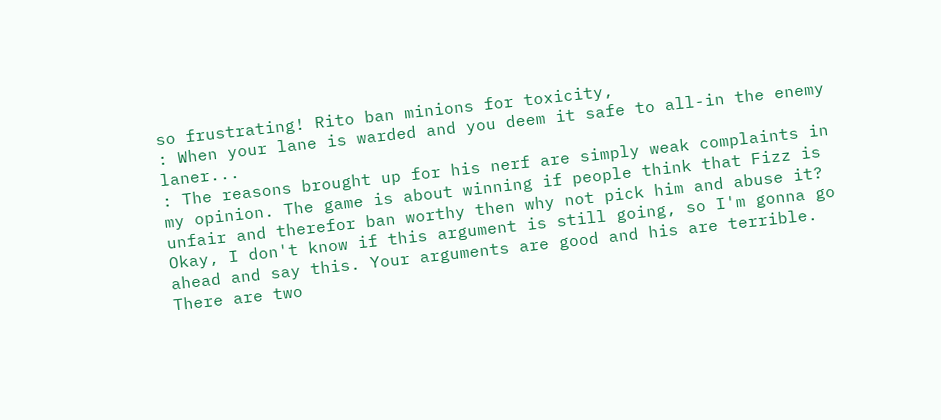so frustrating! Rito ban minions for toxicity,
: When your lane is warded and you deem it safe to all-in the enemy laner...
: The reasons brought up for his nerf are simply weak complaints in my opinion. The game is about winning if people think that Fizz is unfair and therefor ban worthy then why not pick him and abuse it?
Okay, I don't know if this argument is still going, so I'm gonna go ahead and say this. Your arguments are good and his are terrible. There are two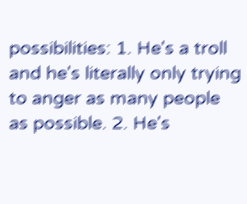possibilities: 1. He's a troll and he's literally only trying to anger as many people as possible. 2. He's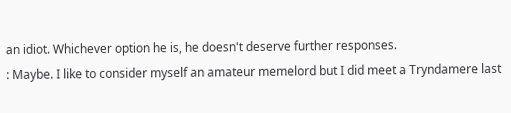an idiot. Whichever option he is, he doesn't deserve further responses.
: Maybe. I like to consider myself an amateur memelord but I did meet a Tryndamere last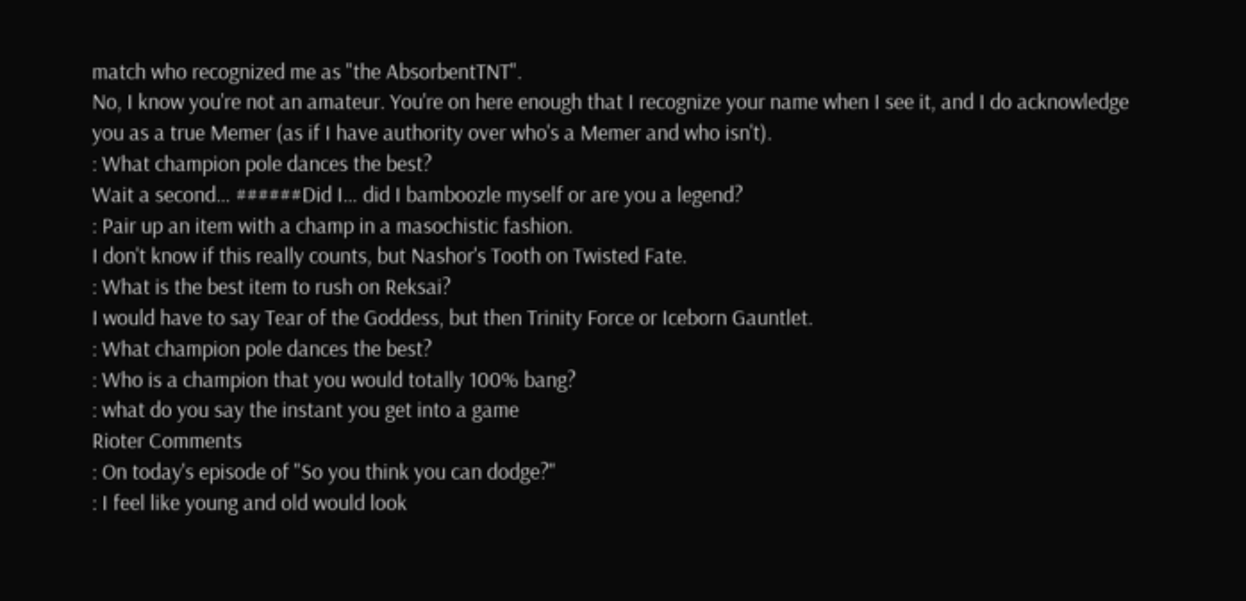match who recognized me as "the AbsorbentTNT".
No, I know you're not an amateur. You're on here enough that I recognize your name when I see it, and I do acknowledge you as a true Memer (as if I have authority over who's a Memer and who isn't).
: What champion pole dances the best?
Wait a second… ######Did I… did I bamboozle myself or are you a legend?
: Pair up an item with a champ in a masochistic fashion.
I don't know if this really counts, but Nashor's Tooth on Twisted Fate.
: What is the best item to rush on Reksai?
I would have to say Tear of the Goddess, but then Trinity Force or Iceborn Gauntlet.
: What champion pole dances the best?
: Who is a champion that you would totally 100% bang?
: what do you say the instant you get into a game
Rioter Comments
: On today's episode of "So you think you can dodge?"
: I feel like young and old would look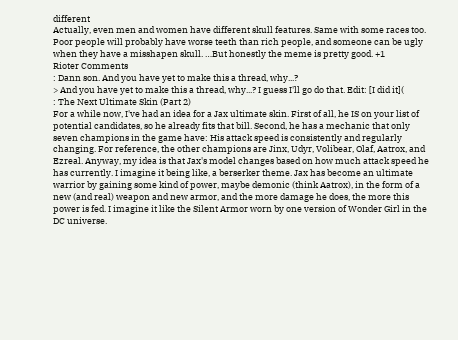different
Actually, even men and women have different skull features. Same with some races too. Poor people will probably have worse teeth than rich people, and someone can be ugly when they have a misshapen skull. …But honestly the meme is pretty good. +1
Rioter Comments
: Dann son. And you have yet to make this a thread, why...?
> And you have yet to make this a thread, why...? I guess I'll go do that. Edit: [I did it](
: The Next Ultimate Skin (Part 2)
For a while now, I've had an idea for a Jax ultimate skin. First of all, he IS on your list of potential candidates, so he already fits that bill. Second, he has a mechanic that only seven champions in the game have: His attack speed is consistently and regularly changing. For reference, the other champions are Jinx, Udyr, Volibear, Olaf, Aatrox, and Ezreal. Anyway, my idea is that Jax's model changes based on how much attack speed he has currently. I imagine it being like, a berserker theme. Jax has become an ultimate warrior by gaining some kind of power, maybe demonic (think Aatrox), in the form of a new (and real) weapon and new armor, and the more damage he does, the more this power is fed. I imagine it like the Silent Armor worn by one version of Wonder Girl in the DC universe.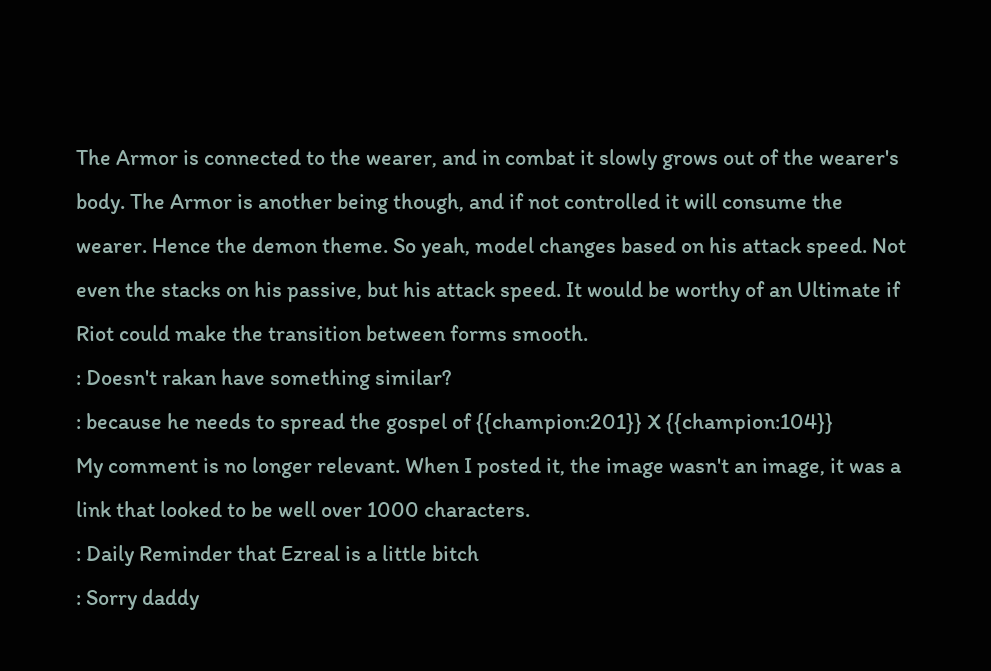The Armor is connected to the wearer, and in combat it slowly grows out of the wearer's body. The Armor is another being though, and if not controlled it will consume the wearer. Hence the demon theme. So yeah, model changes based on his attack speed. Not even the stacks on his passive, but his attack speed. It would be worthy of an Ultimate if Riot could make the transition between forms smooth.
: Doesn't rakan have something similar?
: because he needs to spread the gospel of {{champion:201}} X {{champion:104}}
My comment is no longer relevant. When I posted it, the image wasn't an image, it was a link that looked to be well over 1000 characters.
: Daily Reminder that Ezreal is a little bitch
: Sorry daddy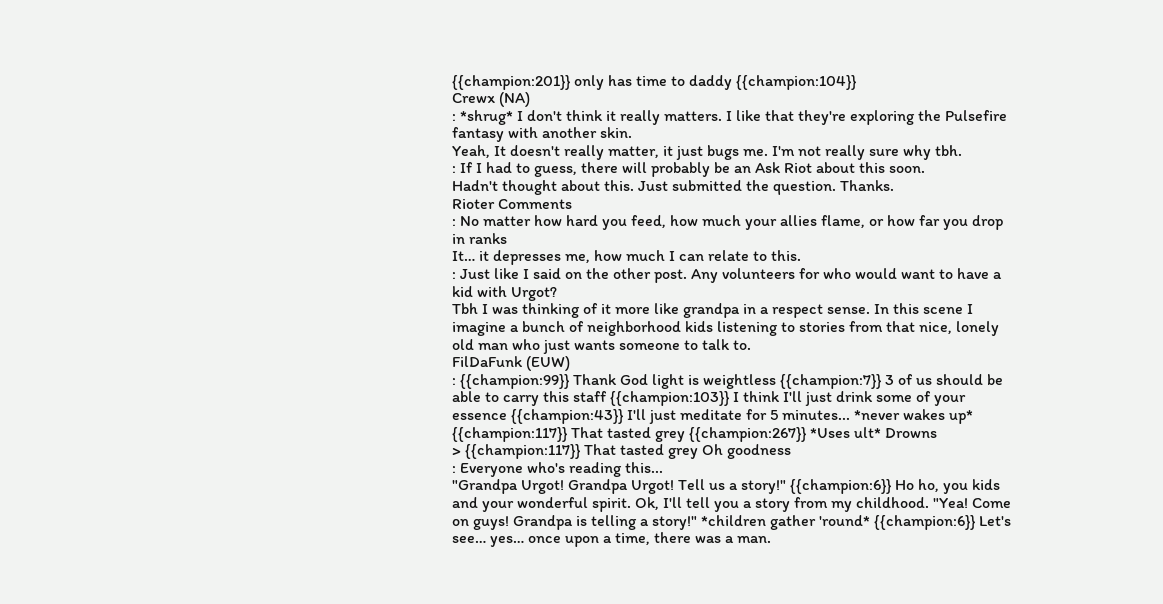{{champion:201}} only has time to daddy {{champion:104}}
Crewx (NA)
: *shrug* I don't think it really matters. I like that they're exploring the Pulsefire fantasy with another skin.
Yeah, It doesn't really matter, it just bugs me. I'm not really sure why tbh.
: If I had to guess, there will probably be an Ask Riot about this soon.
Hadn't thought about this. Just submitted the question. Thanks.
Rioter Comments
: No matter how hard you feed, how much your allies flame, or how far you drop in ranks
It… it depresses me, how much I can relate to this.
: Just like I said on the other post. Any volunteers for who would want to have a kid with Urgot?
Tbh I was thinking of it more like grandpa in a respect sense. In this scene I imagine a bunch of neighborhood kids listening to stories from that nice, lonely old man who just wants someone to talk to.
FilDaFunk (EUW)
: {{champion:99}} Thank God light is weightless {{champion:7}} 3 of us should be able to carry this staff {{champion:103}} I think I'll just drink some of your essence {{champion:43}} I'll just meditate for 5 minutes... *never wakes up* {{champion:117}} That tasted grey {{champion:267}} *Uses ult* Drowns
> {{champion:117}} That tasted grey Oh goodness
: Everyone who's reading this...
"Grandpa Urgot! Grandpa Urgot! Tell us a story!" {{champion:6}} Ho ho, you kids and your wonderful spirit. Ok, I'll tell you a story from my childhood. "Yea! Come on guys! Grandpa is telling a story!" *children gather 'round* {{champion:6}} Let's see… yes… once upon a time, there was a man.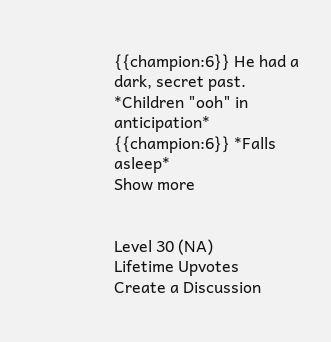{{champion:6}} He had a dark, secret past. *Children "ooh" in anticipation* {{champion:6}} *Falls asleep*
Show more


Level 30 (NA)
Lifetime Upvotes
Create a Discussion